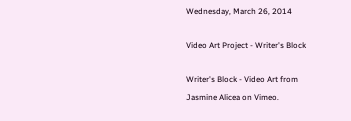Wednesday, March 26, 2014

Video Art Project - Writer's Block

Writer's Block - Video Art from Jasmine Alicea on Vimeo.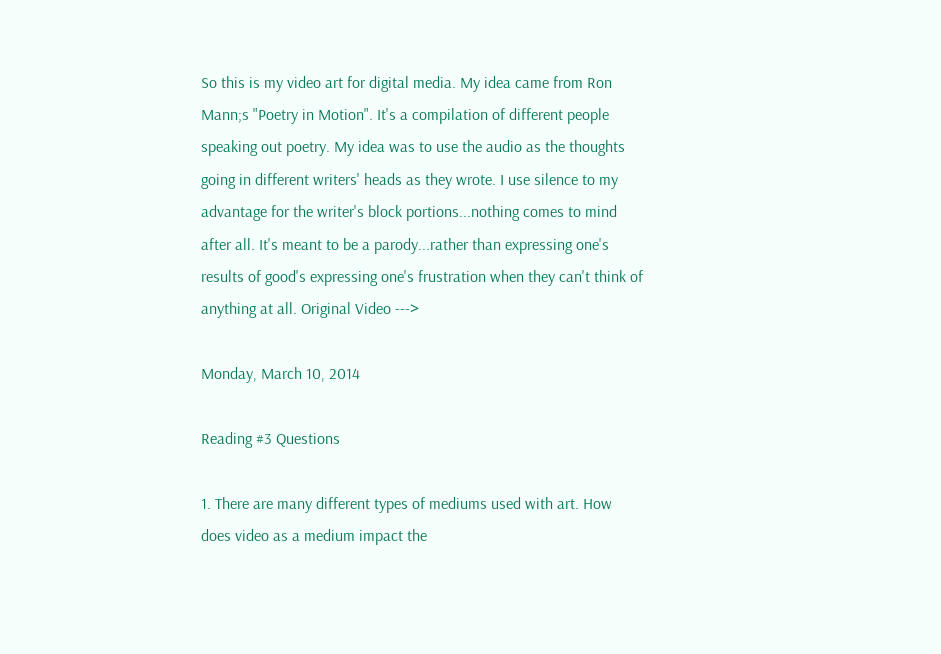So this is my video art for digital media. My idea came from Ron Mann;s "Poetry in Motion". It's a compilation of different people speaking out poetry. My idea was to use the audio as the thoughts going in different writers' heads as they wrote. I use silence to my advantage for the writer's block portions...nothing comes to mind after all. It's meant to be a parody...rather than expressing one's results of good's expressing one's frustration when they can't think of anything at all. Original Video --->

Monday, March 10, 2014

Reading #3 Questions

1. There are many different types of mediums used with art. How does video as a medium impact the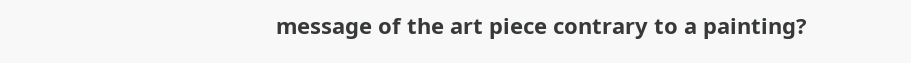message of the art piece contrary to a painting?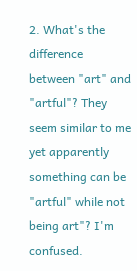2. What's the difference between "art" and "artful"? They seem similar to me yet apparently something can be "artful" while not being art"? I'm confused.